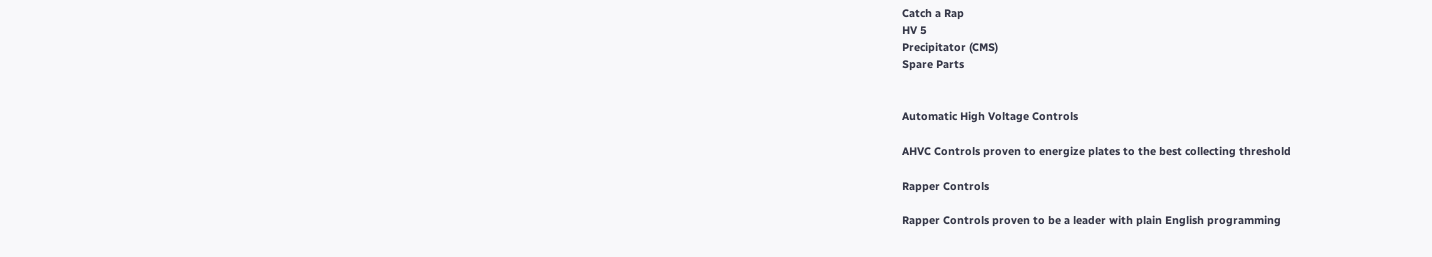Catch a Rap
HV 5
Precipitator (CMS)
Spare Parts


Automatic High Voltage Controls

AHVC Controls proven to energize plates to the best collecting threshold

Rapper Controls

Rapper Controls proven to be a leader with plain English programming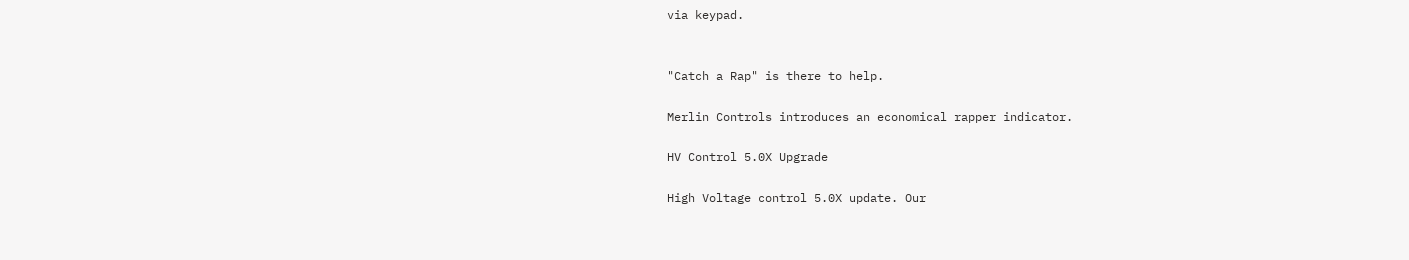via keypad.


"Catch a Rap" is there to help.

Merlin Controls introduces an economical rapper indicator.

HV Control 5.0X Upgrade

High Voltage control 5.0X update. Our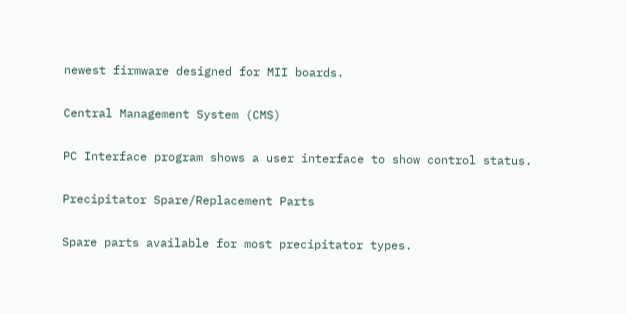newest firmware designed for MII boards.

Central Management System (CMS)

PC Interface program shows a user interface to show control status.

Precipitator Spare/Replacement Parts

Spare parts available for most precipitator types.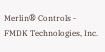Merlin® Controls -  FMDK Technologies, Inc.